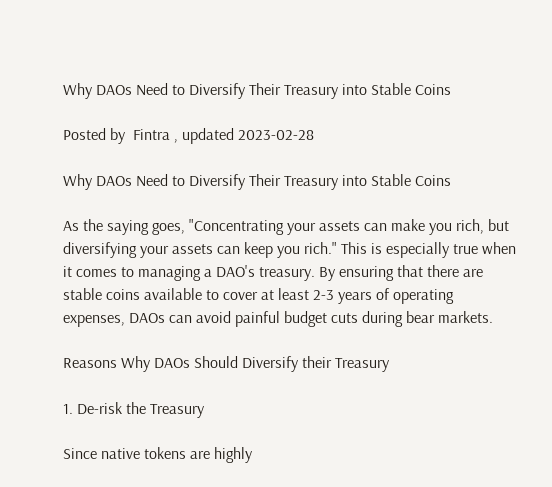Why DAOs Need to Diversify Their Treasury into Stable Coins

Posted by  Fintra , updated 2023-02-28

Why DAOs Need to Diversify Their Treasury into Stable Coins

As the saying goes, "Concentrating your assets can make you rich, but diversifying your assets can keep you rich." This is especially true when it comes to managing a DAO's treasury. By ensuring that there are stable coins available to cover at least 2-3 years of operating expenses, DAOs can avoid painful budget cuts during bear markets.

Reasons Why DAOs Should Diversify their Treasury

1. De-risk the Treasury

Since native tokens are highly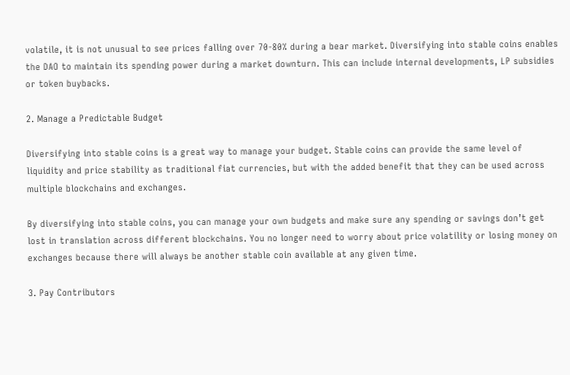volatile, it is not unusual to see prices falling over 70-80% during a bear market. Diversifying into stable coins enables the DAO to maintain its spending power during a market downturn. This can include internal developments, LP subsidies or token buybacks.

2. Manage a Predictable Budget

Diversifying into stable coins is a great way to manage your budget. Stable coins can provide the same level of liquidity and price stability as traditional fiat currencies, but with the added benefit that they can be used across multiple blockchains and exchanges.

By diversifying into stable coins, you can manage your own budgets and make sure any spending or savings don’t get lost in translation across different blockchains. You no longer need to worry about price volatility or losing money on exchanges because there will always be another stable coin available at any given time.

3. Pay Contributors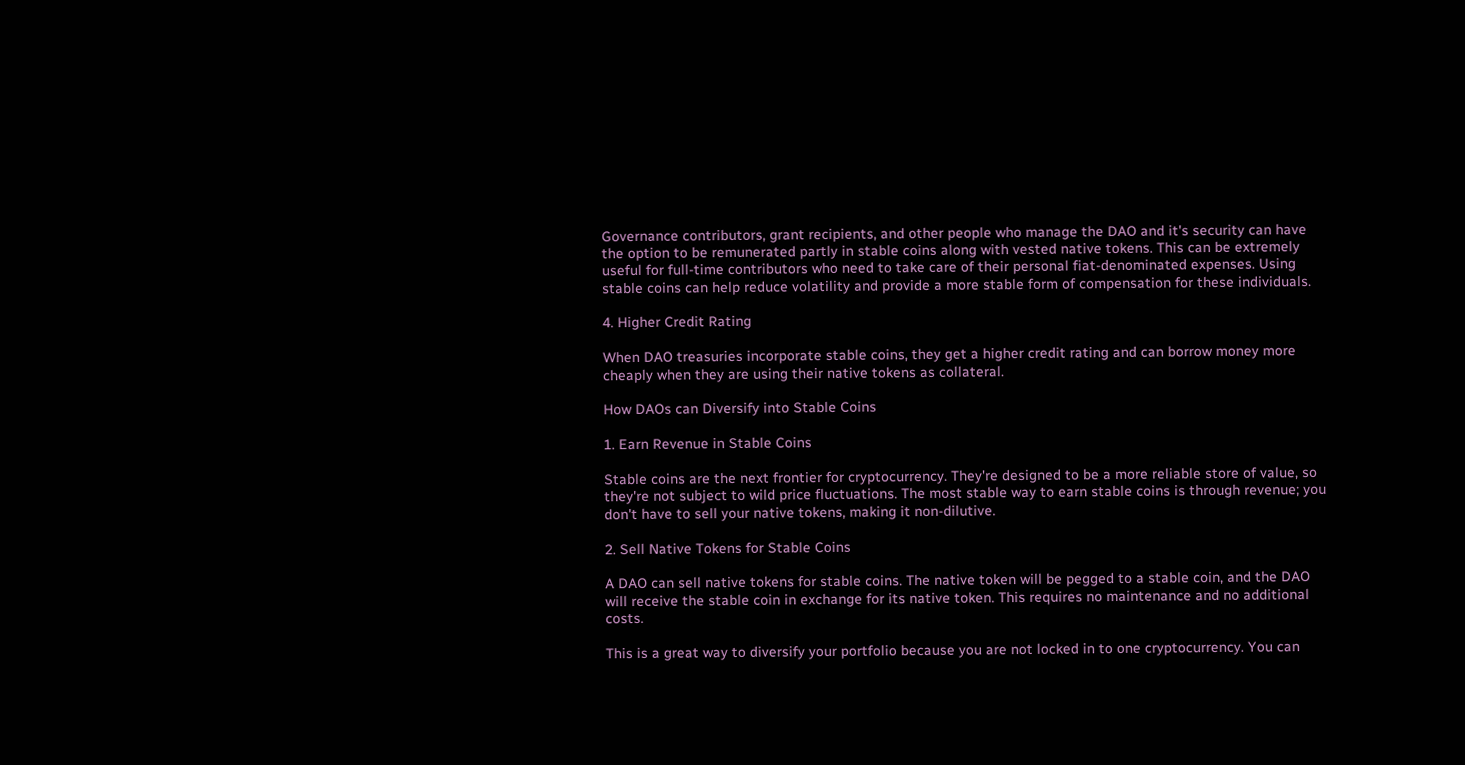Governance contributors, grant recipients, and other people who manage the DAO and it's security can have the option to be remunerated partly in stable coins along with vested native tokens. This can be extremely useful for full-time contributors who need to take care of their personal fiat-denominated expenses. Using stable coins can help reduce volatility and provide a more stable form of compensation for these individuals.

4. Higher Credit Rating

When DAO treasuries incorporate stable coins, they get a higher credit rating and can borrow money more cheaply when they are using their native tokens as collateral.

How DAOs can Diversify into Stable Coins

1. Earn Revenue in Stable Coins

Stable coins are the next frontier for cryptocurrency. They're designed to be a more reliable store of value, so they're not subject to wild price fluctuations. The most stable way to earn stable coins is through revenue; you don't have to sell your native tokens, making it non-dilutive.

2. Sell Native Tokens for Stable Coins

A DAO can sell native tokens for stable coins. The native token will be pegged to a stable coin, and the DAO will receive the stable coin in exchange for its native token. This requires no maintenance and no additional costs.

This is a great way to diversify your portfolio because you are not locked in to one cryptocurrency. You can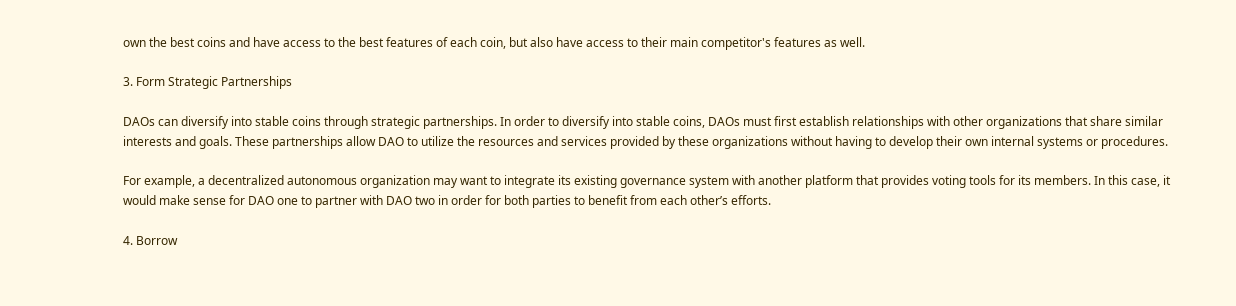own the best coins and have access to the best features of each coin, but also have access to their main competitor's features as well.

3. Form Strategic Partnerships

DAOs can diversify into stable coins through strategic partnerships. In order to diversify into stable coins, DAOs must first establish relationships with other organizations that share similar interests and goals. These partnerships allow DAO to utilize the resources and services provided by these organizations without having to develop their own internal systems or procedures.

For example, a decentralized autonomous organization may want to integrate its existing governance system with another platform that provides voting tools for its members. In this case, it would make sense for DAO one to partner with DAO two in order for both parties to benefit from each other’s efforts.

4. Borrow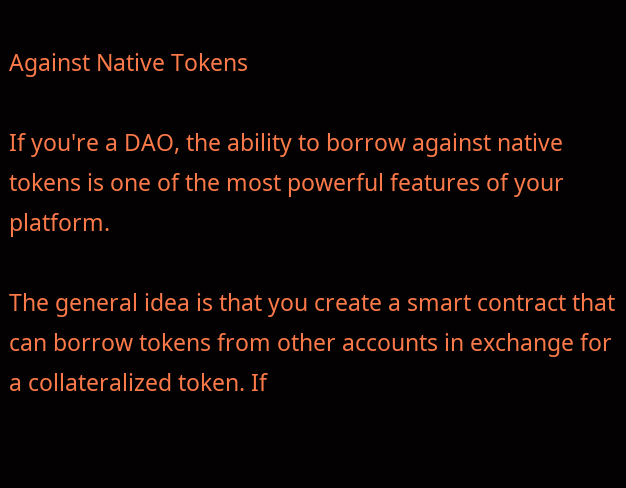Against Native Tokens

If you're a DAO, the ability to borrow against native tokens is one of the most powerful features of your platform.

The general idea is that you create a smart contract that can borrow tokens from other accounts in exchange for a collateralized token. If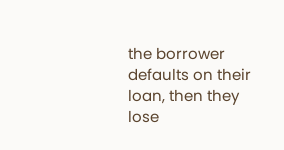the borrower defaults on their loan, then they lose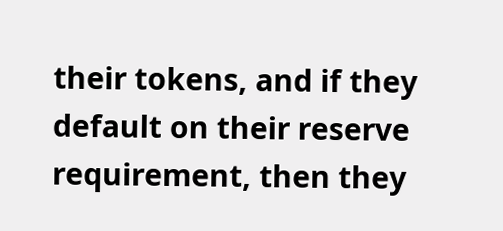their tokens, and if they default on their reserve requirement, then they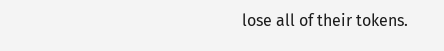lose all of their tokens.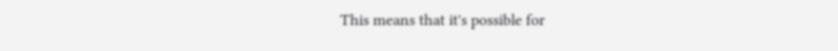This means that it's possible for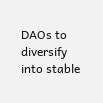DAOs to diversify into stable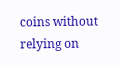coins without relying on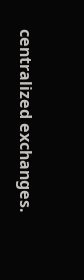centralized exchanges.